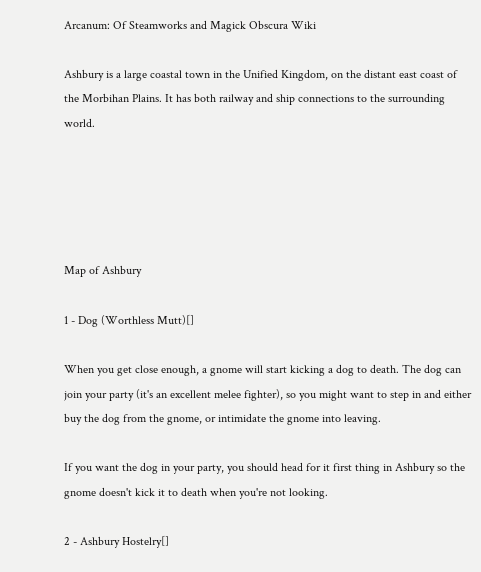Arcanum: Of Steamworks and Magick Obscura Wiki

Ashbury is a large coastal town in the Unified Kingdom, on the distant east coast of the Morbihan Plains. It has both railway and ship connections to the surrounding world.





Map of Ashbury

1 - Dog (Worthless Mutt)[]

When you get close enough, a gnome will start kicking a dog to death. The dog can join your party (it's an excellent melee fighter), so you might want to step in and either buy the dog from the gnome, or intimidate the gnome into leaving.

If you want the dog in your party, you should head for it first thing in Ashbury so the gnome doesn't kick it to death when you're not looking.

2 - Ashbury Hostelry[]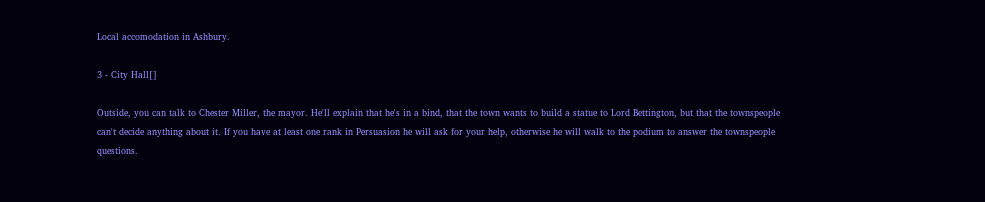Local accomodation in Ashbury.

3 - City Hall[]

Outside, you can talk to Chester Miller, the mayor. He'll explain that he's in a bind, that the town wants to build a statue to Lord Bettington, but that the townspeople can't decide anything about it. If you have at least one rank in Persuasion he will ask for your help, otherwise he will walk to the podium to answer the townspeople questions.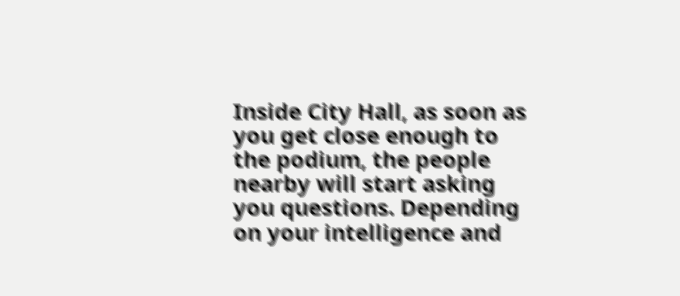Inside City Hall, as soon as you get close enough to the podium, the people nearby will start asking you questions. Depending on your intelligence and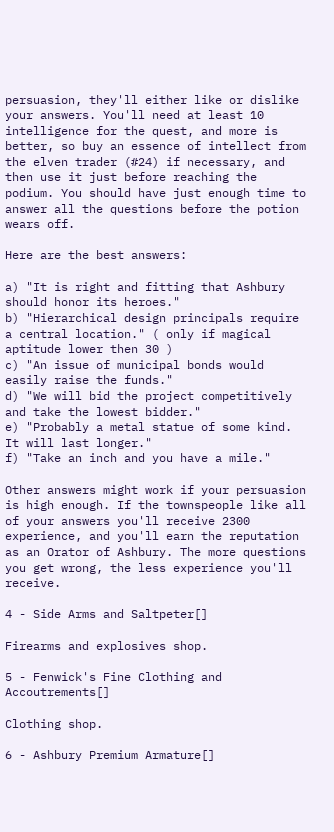persuasion, they'll either like or dislike your answers. You'll need at least 10 intelligence for the quest, and more is better, so buy an essence of intellect from the elven trader (#24) if necessary, and then use it just before reaching the podium. You should have just enough time to answer all the questions before the potion wears off.

Here are the best answers:

a) "It is right and fitting that Ashbury should honor its heroes."
b) "Hierarchical design principals require a central location." ( only if magical aptitude lower then 30 )
c) "An issue of municipal bonds would easily raise the funds."
d) "We will bid the project competitively and take the lowest bidder."
e) "Probably a metal statue of some kind. It will last longer."
f) "Take an inch and you have a mile."

Other answers might work if your persuasion is high enough. If the townspeople like all of your answers you'll receive 2300 experience, and you'll earn the reputation as an Orator of Ashbury. The more questions you get wrong, the less experience you'll receive.

4 - Side Arms and Saltpeter[]

Firearms and explosives shop.

5 - Fenwick's Fine Clothing and Accoutrements[]

Clothing shop.

6 - Ashbury Premium Armature[]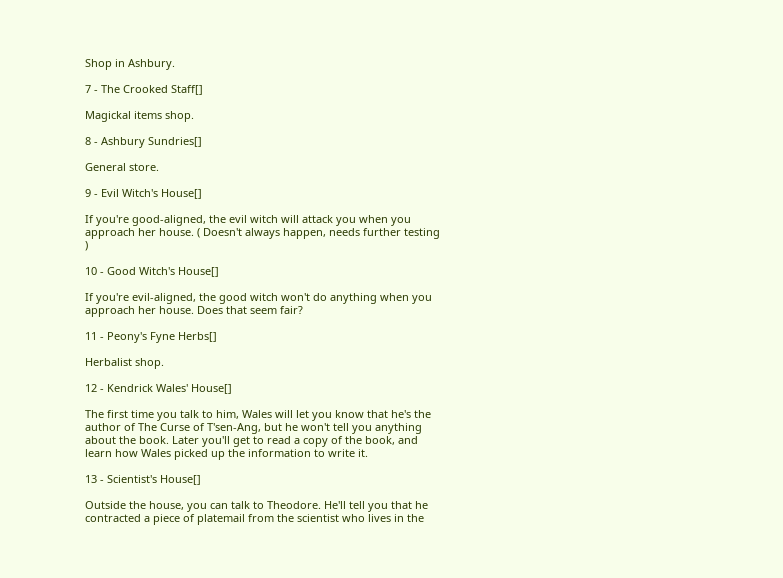Shop in Ashbury.

7 - The Crooked Staff[]

Magickal items shop.

8 - Ashbury Sundries[]

General store.

9 - Evil Witch's House[]

If you're good-aligned, the evil witch will attack you when you approach her house. ( Doesn't always happen, needs further testing )

10 - Good Witch's House[]

If you're evil-aligned, the good witch won't do anything when you approach her house. Does that seem fair?

11 - Peony's Fyne Herbs[]

Herbalist shop.

12 - Kendrick Wales' House[]

The first time you talk to him, Wales will let you know that he's the author of The Curse of T'sen-Ang, but he won't tell you anything about the book. Later you'll get to read a copy of the book, and learn how Wales picked up the information to write it.

13 - Scientist's House[]

Outside the house, you can talk to Theodore. He'll tell you that he contracted a piece of platemail from the scientist who lives in the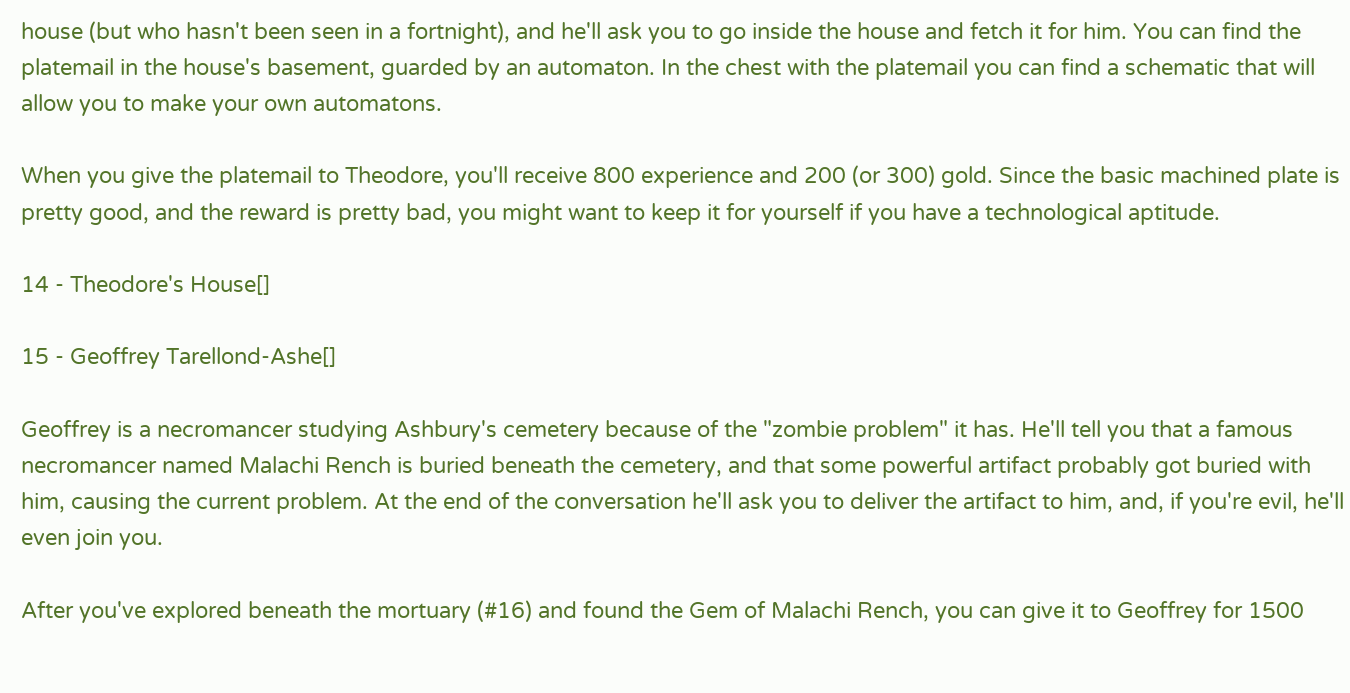house (but who hasn't been seen in a fortnight), and he'll ask you to go inside the house and fetch it for him. You can find the platemail in the house's basement, guarded by an automaton. In the chest with the platemail you can find a schematic that will allow you to make your own automatons.

When you give the platemail to Theodore, you'll receive 800 experience and 200 (or 300) gold. Since the basic machined plate is pretty good, and the reward is pretty bad, you might want to keep it for yourself if you have a technological aptitude.

14 - Theodore's House[]

15 - Geoffrey Tarellond-Ashe[]

Geoffrey is a necromancer studying Ashbury's cemetery because of the "zombie problem" it has. He'll tell you that a famous necromancer named Malachi Rench is buried beneath the cemetery, and that some powerful artifact probably got buried with him, causing the current problem. At the end of the conversation he'll ask you to deliver the artifact to him, and, if you're evil, he'll even join you.

After you've explored beneath the mortuary (#16) and found the Gem of Malachi Rench, you can give it to Geoffrey for 1500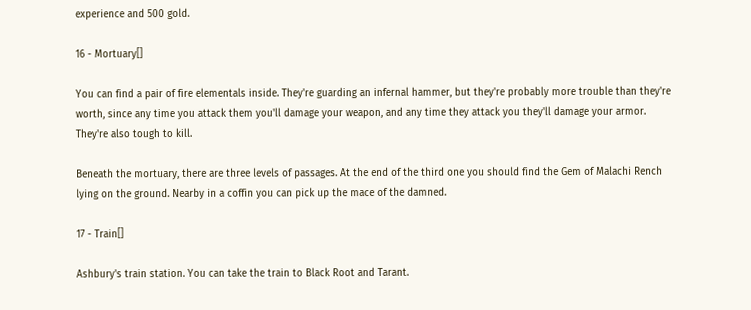experience and 500 gold.

16 - Mortuary[]

You can find a pair of fire elementals inside. They're guarding an infernal hammer, but they're probably more trouble than they're worth, since any time you attack them you'll damage your weapon, and any time they attack you they'll damage your armor. They're also tough to kill.

Beneath the mortuary, there are three levels of passages. At the end of the third one you should find the Gem of Malachi Rench lying on the ground. Nearby in a coffin you can pick up the mace of the damned.

17 - Train[]

Ashbury's train station. You can take the train to Black Root and Tarant.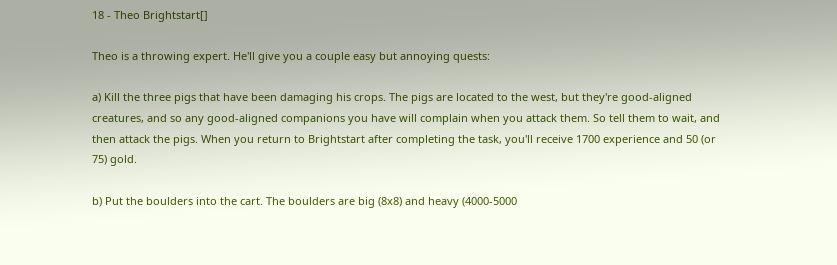18 - Theo Brightstart[]

Theo is a throwing expert. He'll give you a couple easy but annoying quests:

a) Kill the three pigs that have been damaging his crops. The pigs are located to the west, but they're good-aligned creatures, and so any good-aligned companions you have will complain when you attack them. So tell them to wait, and then attack the pigs. When you return to Brightstart after completing the task, you'll receive 1700 experience and 50 (or 75) gold.

b) Put the boulders into the cart. The boulders are big (8x8) and heavy (4000-5000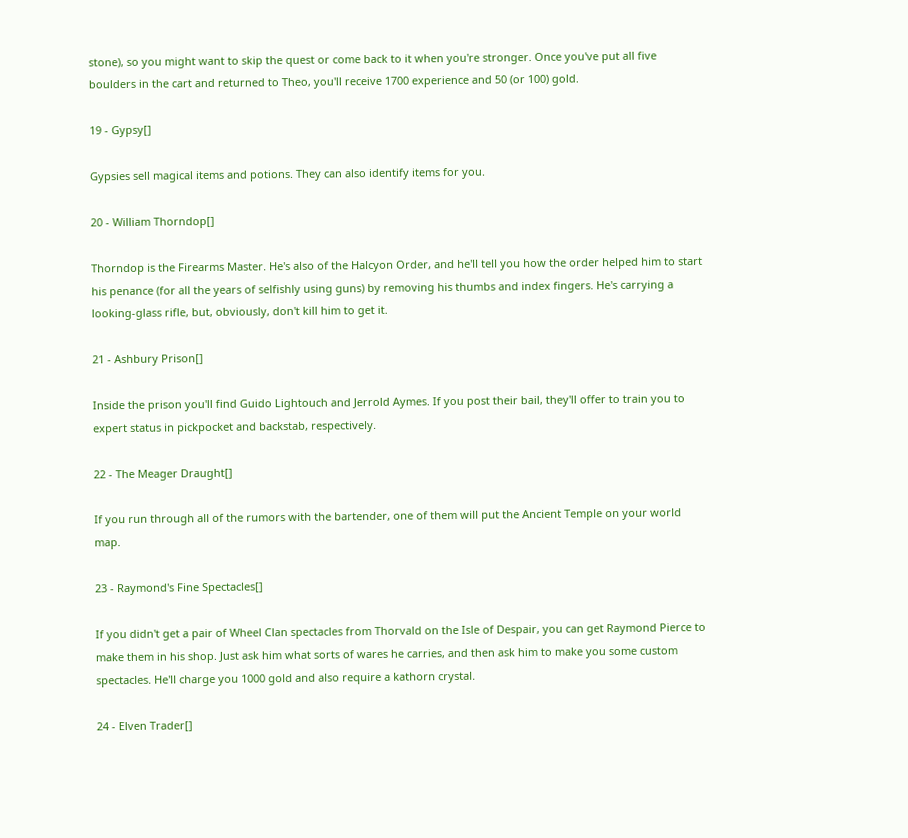stone), so you might want to skip the quest or come back to it when you're stronger. Once you've put all five boulders in the cart and returned to Theo, you'll receive 1700 experience and 50 (or 100) gold.

19 - Gypsy[]

Gypsies sell magical items and potions. They can also identify items for you.

20 - William Thorndop[]

Thorndop is the Firearms Master. He's also of the Halcyon Order, and he'll tell you how the order helped him to start his penance (for all the years of selfishly using guns) by removing his thumbs and index fingers. He's carrying a looking-glass rifle, but, obviously, don't kill him to get it.

21 - Ashbury Prison[]

Inside the prison you'll find Guido Lightouch and Jerrold Aymes. If you post their bail, they'll offer to train you to expert status in pickpocket and backstab, respectively.

22 - The Meager Draught[]

If you run through all of the rumors with the bartender, one of them will put the Ancient Temple on your world map.

23 - Raymond's Fine Spectacles[]

If you didn't get a pair of Wheel Clan spectacles from Thorvald on the Isle of Despair, you can get Raymond Pierce to make them in his shop. Just ask him what sorts of wares he carries, and then ask him to make you some custom spectacles. He'll charge you 1000 gold and also require a kathorn crystal.

24 - Elven Trader[]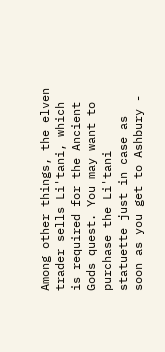Among other things, the elven trader sells Li'tani, which is required for the Ancient Gods quest. You may want to purchase the Li'tani statuette just in case as soon as you get to Ashbury -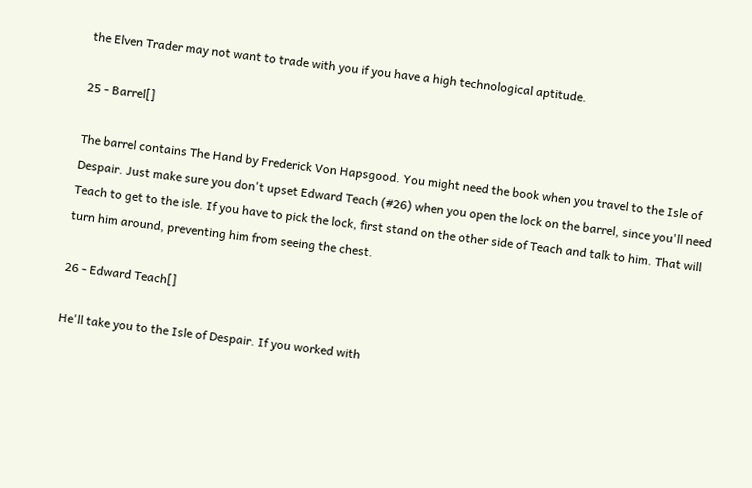the Elven Trader may not want to trade with you if you have a high technological aptitude.

25 - Barrel[]

The barrel contains The Hand by Frederick Von Hapsgood. You might need the book when you travel to the Isle of Despair. Just make sure you don't upset Edward Teach (#26) when you open the lock on the barrel, since you'll need Teach to get to the isle. If you have to pick the lock, first stand on the other side of Teach and talk to him. That will turn him around, preventing him from seeing the chest.

26 - Edward Teach[]

He'll take you to the Isle of Despair. If you worked with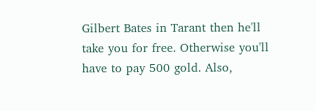Gilbert Bates in Tarant then he'll take you for free. Otherwise you'll have to pay 500 gold. Also,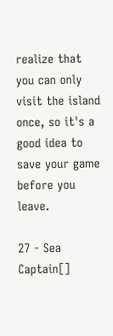realize that you can only visit the island once, so it's a good idea to save your game before you leave.

27 - Sea Captain[]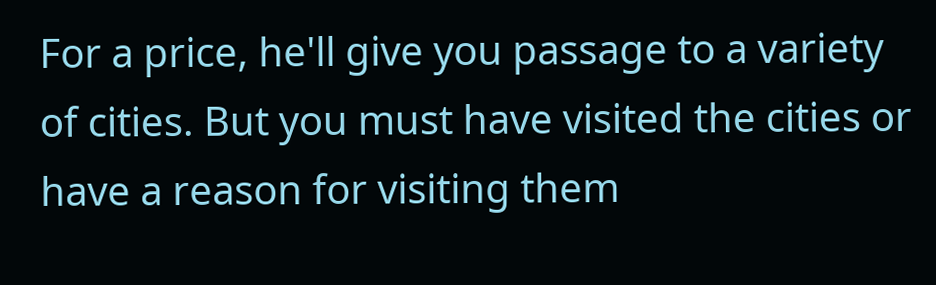For a price, he'll give you passage to a variety of cities. But you must have visited the cities or have a reason for visiting them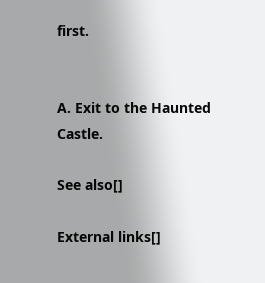first.


A. Exit to the Haunted Castle.

See also[]

External links[]